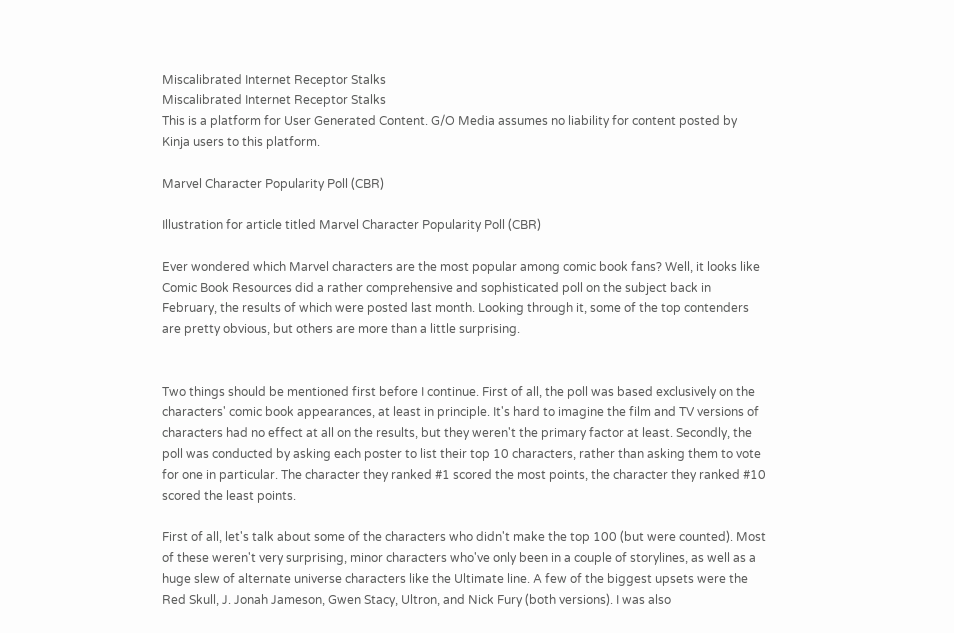Miscalibrated Internet Receptor Stalks
Miscalibrated Internet Receptor Stalks
This is a platform for User Generated Content. G/O Media assumes no liability for content posted by Kinja users to this platform.

Marvel Character Popularity Poll (CBR)

Illustration for article titled Marvel Character Popularity Poll (CBR)

Ever wondered which Marvel characters are the most popular among comic book fans? Well, it looks like Comic Book Resources did a rather comprehensive and sophisticated poll on the subject back in February, the results of which were posted last month. Looking through it, some of the top contenders are pretty obvious, but others are more than a little surprising.


Two things should be mentioned first before I continue. First of all, the poll was based exclusively on the characters' comic book appearances, at least in principle. It's hard to imagine the film and TV versions of characters had no effect at all on the results, but they weren't the primary factor at least. Secondly, the poll was conducted by asking each poster to list their top 10 characters, rather than asking them to vote for one in particular. The character they ranked #1 scored the most points, the character they ranked #10 scored the least points.

First of all, let's talk about some of the characters who didn't make the top 100 (but were counted). Most of these weren't very surprising, minor characters who've only been in a couple of storylines, as well as a huge slew of alternate universe characters like the Ultimate line. A few of the biggest upsets were the Red Skull, J. Jonah Jameson, Gwen Stacy, Ultron, and Nick Fury (both versions). I was also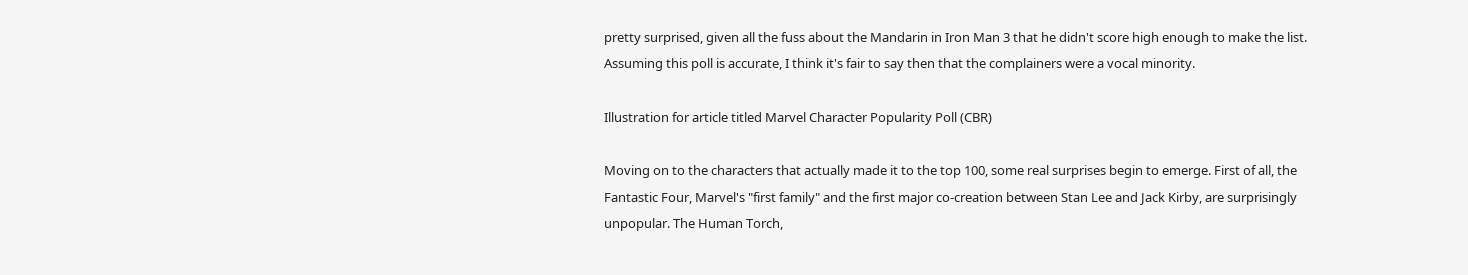pretty surprised, given all the fuss about the Mandarin in Iron Man 3 that he didn't score high enough to make the list. Assuming this poll is accurate, I think it's fair to say then that the complainers were a vocal minority.

Illustration for article titled Marvel Character Popularity Poll (CBR)

Moving on to the characters that actually made it to the top 100, some real surprises begin to emerge. First of all, the Fantastic Four, Marvel's "first family" and the first major co-creation between Stan Lee and Jack Kirby, are surprisingly unpopular. The Human Torch,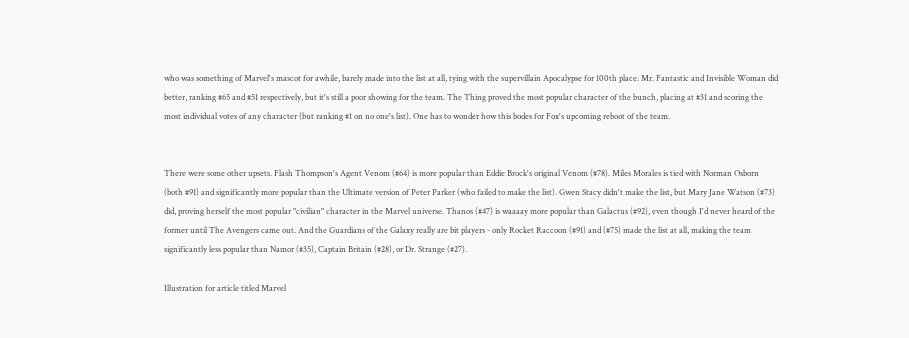who was something of Marvel's mascot for awhile, barely made into the list at all, tying with the supervillain Apocalypse for 100th place. Mr. Fantastic and Invisible Woman did better, ranking #65 and #51 respectively, but it's still a poor showing for the team. The Thing proved the most popular character of the bunch, placing at #31 and scoring the most individual votes of any character (but ranking #1 on no one's list). One has to wonder how this bodes for Fox's upcoming reboot of the team.


There were some other upsets. Flash Thompson's Agent Venom (#64) is more popular than Eddie Brock's original Venom (#78). Miles Morales is tied with Norman Osborn (both #91) and significantly more popular than the Ultimate version of Peter Parker (who failed to make the list). Gwen Stacy didn't make the list, but Mary Jane Watson (#73) did, proving herself the most popular "civilian" character in the Marvel universe. Thanos (#47) is waaaay more popular than Galactus (#92), even though I'd never heard of the former until The Avengers came out. And the Guardians of the Galaxy really are bit players - only Rocket Raccoon (#91) and (#75) made the list at all, making the team significantly less popular than Namor (#35), Captain Britain (#28), or Dr. Strange (#27).

Illustration for article titled Marvel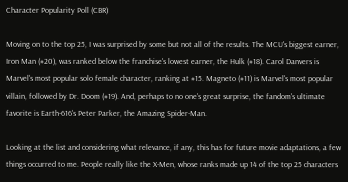Character Popularity Poll (CBR)

Moving on to the top 25, I was surprised by some but not all of the results. The MCU's biggest earner, Iron Man (#20), was ranked below the franchise's lowest earner, the Hulk (#18). Carol Danvers is Marvel's most popular solo female character, ranking at #15. Magneto (#11) is Marvel's most popular villain, followed by Dr. Doom (#19). And, perhaps to no one's great surprise, the fandom's ultimate favorite is Earth-616's Peter Parker, the Amazing Spider-Man.

Looking at the list and considering what relevance, if any, this has for future movie adaptations, a few things occurred to me. People really like the X-Men, whose ranks made up 14 of the top 25 characters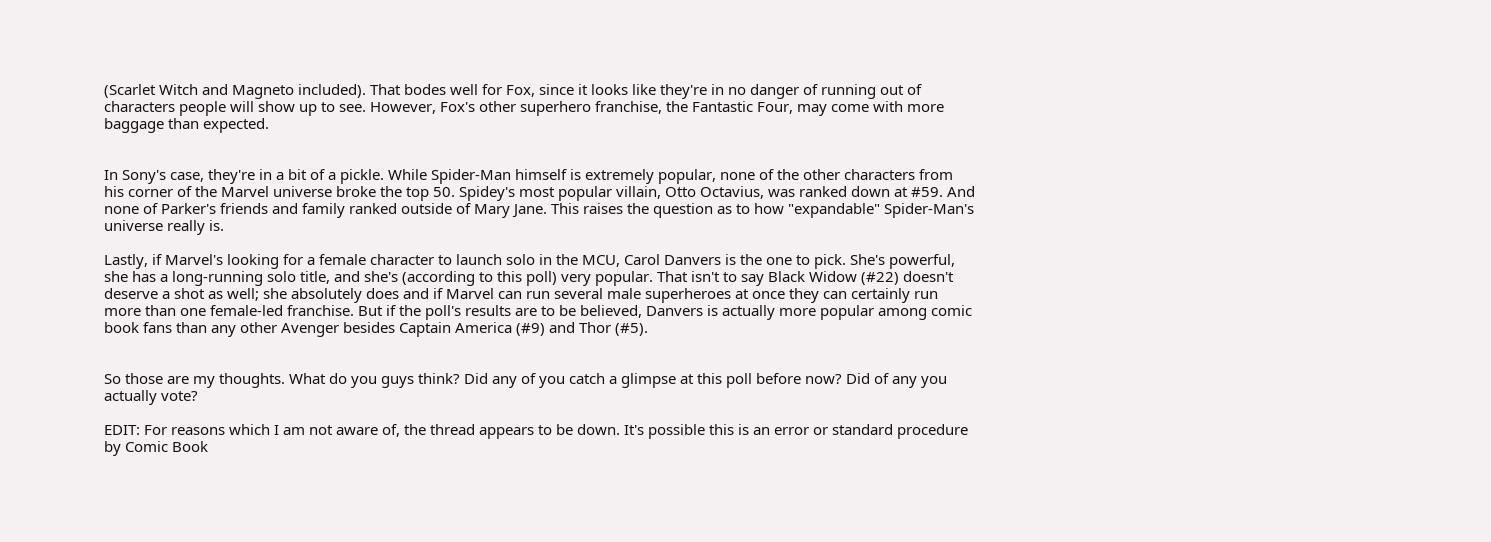(Scarlet Witch and Magneto included). That bodes well for Fox, since it looks like they're in no danger of running out of characters people will show up to see. However, Fox's other superhero franchise, the Fantastic Four, may come with more baggage than expected.


In Sony's case, they're in a bit of a pickle. While Spider-Man himself is extremely popular, none of the other characters from his corner of the Marvel universe broke the top 50. Spidey's most popular villain, Otto Octavius, was ranked down at #59. And none of Parker's friends and family ranked outside of Mary Jane. This raises the question as to how "expandable" Spider-Man's universe really is.

Lastly, if Marvel's looking for a female character to launch solo in the MCU, Carol Danvers is the one to pick. She's powerful, she has a long-running solo title, and she's (according to this poll) very popular. That isn't to say Black Widow (#22) doesn't deserve a shot as well; she absolutely does and if Marvel can run several male superheroes at once they can certainly run more than one female-led franchise. But if the poll's results are to be believed, Danvers is actually more popular among comic book fans than any other Avenger besides Captain America (#9) and Thor (#5).


So those are my thoughts. What do you guys think? Did any of you catch a glimpse at this poll before now? Did of any you actually vote?

EDIT: For reasons which I am not aware of, the thread appears to be down. It's possible this is an error or standard procedure by Comic Book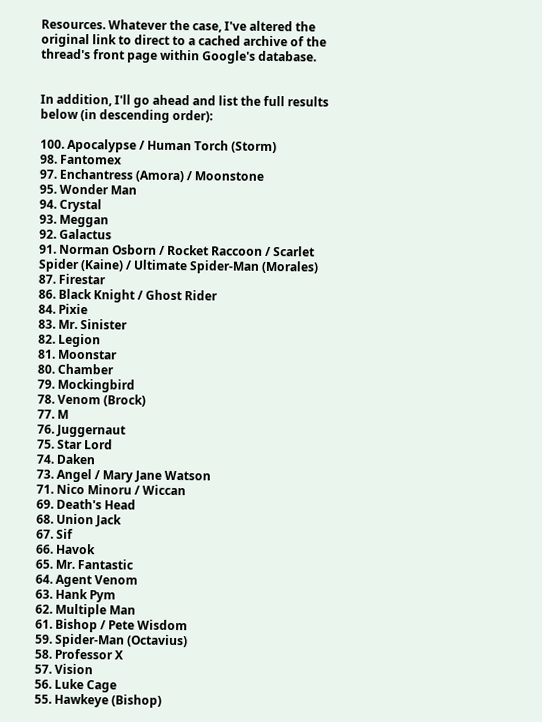Resources. Whatever the case, I've altered the original link to direct to a cached archive of the thread's front page within Google's database.


In addition, I'll go ahead and list the full results below (in descending order):

100. Apocalypse / Human Torch (Storm)
98. Fantomex
97. Enchantress (Amora) / Moonstone
95. Wonder Man
94. Crystal
93. Meggan
92. Galactus
91. Norman Osborn / Rocket Raccoon / Scarlet Spider (Kaine) / Ultimate Spider-Man (Morales)
87. Firestar
86. Black Knight / Ghost Rider
84. Pixie
83. Mr. Sinister
82. Legion
81. Moonstar
80. Chamber
79. Mockingbird
78. Venom (Brock)
77. M
76. Juggernaut
75. Star Lord
74. Daken
73. Angel / Mary Jane Watson
71. Nico Minoru / Wiccan
69. Death's Head
68. Union Jack
67. Sif
66. Havok
65. Mr. Fantastic
64. Agent Venom
63. Hank Pym
62. Multiple Man
61. Bishop / Pete Wisdom
59. Spider-Man (Octavius)
58. Professor X
57. Vision
56. Luke Cage
55. Hawkeye (Bishop)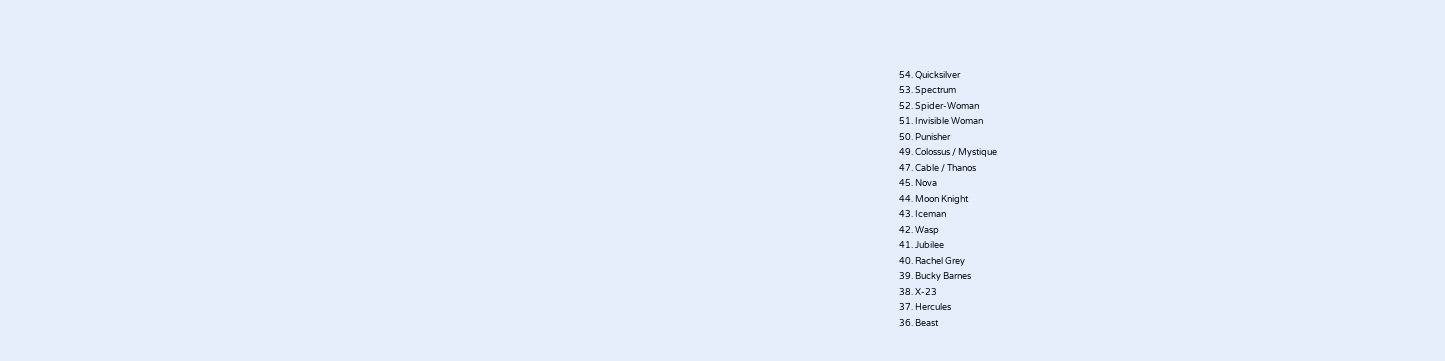54. Quicksilver
53. Spectrum
52. Spider-Woman
51. Invisible Woman
50. Punisher
49. Colossus / Mystique
47. Cable / Thanos
45. Nova
44. Moon Knight
43. Iceman
42. Wasp
41. Jubilee
40. Rachel Grey
39. Bucky Barnes
38. X-23
37. Hercules
36. Beast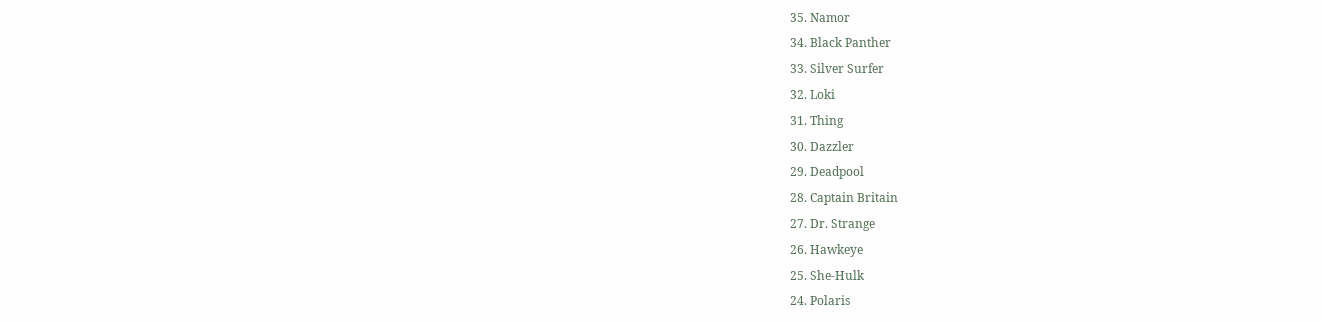35. Namor
34. Black Panther
33. Silver Surfer
32. Loki
31. Thing
30. Dazzler
29. Deadpool
28. Captain Britain
27. Dr. Strange
26. Hawkeye
25. She-Hulk
24. Polaris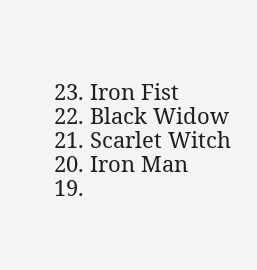23. Iron Fist
22. Black Widow
21. Scarlet Witch
20. Iron Man
19.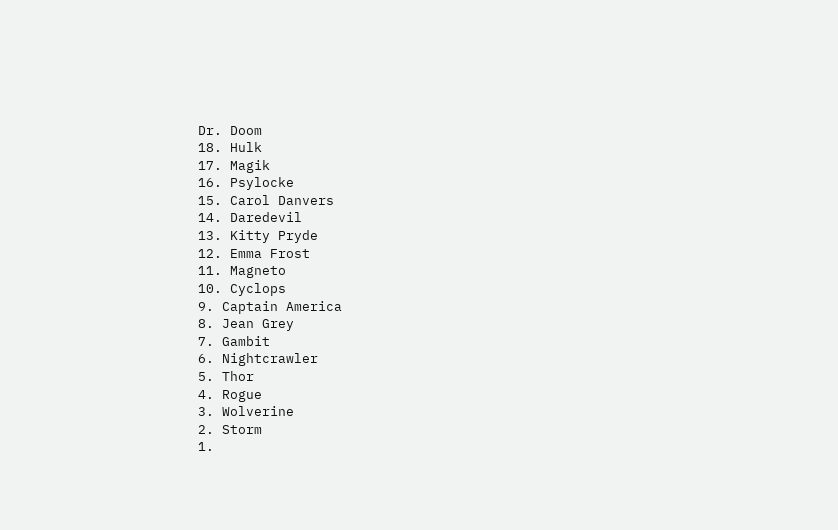Dr. Doom
18. Hulk
17. Magik
16. Psylocke
15. Carol Danvers
14. Daredevil
13. Kitty Pryde
12. Emma Frost
11. Magneto
10. Cyclops
9. Captain America
8. Jean Grey
7. Gambit
6. Nightcrawler
5. Thor
4. Rogue
3. Wolverine
2. Storm
1.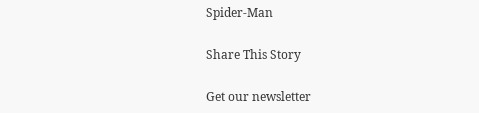Spider-Man

Share This Story

Get our newsletter